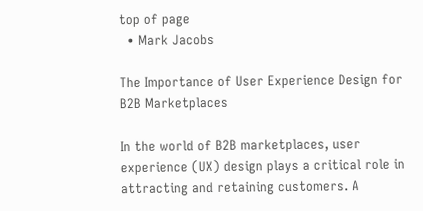top of page
  • Mark Jacobs

The Importance of User Experience Design for B2B Marketplaces

In the world of B2B marketplaces, user experience (UX) design plays a critical role in attracting and retaining customers. A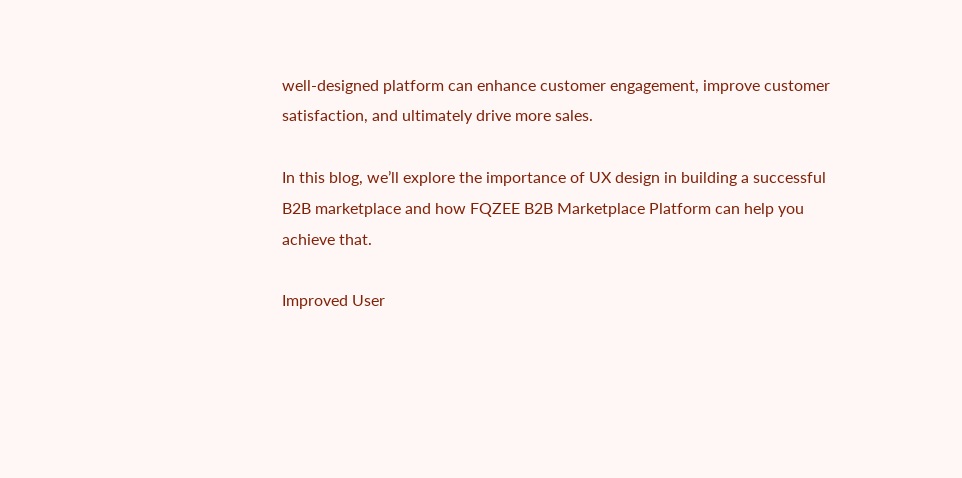well-designed platform can enhance customer engagement, improve customer satisfaction, and ultimately drive more sales.

In this blog, we’ll explore the importance of UX design in building a successful B2B marketplace and how FQZEE B2B Marketplace Platform can help you achieve that.

Improved User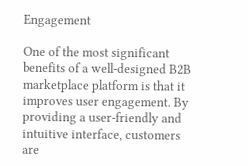Engagement

One of the most significant benefits of a well-designed B2B marketplace platform is that it improves user engagement. By providing a user-friendly and intuitive interface, customers are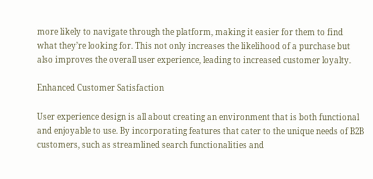more likely to navigate through the platform, making it easier for them to find what they’re looking for. This not only increases the likelihood of a purchase but also improves the overall user experience, leading to increased customer loyalty.

Enhanced Customer Satisfaction

User experience design is all about creating an environment that is both functional and enjoyable to use. By incorporating features that cater to the unique needs of B2B customers, such as streamlined search functionalities and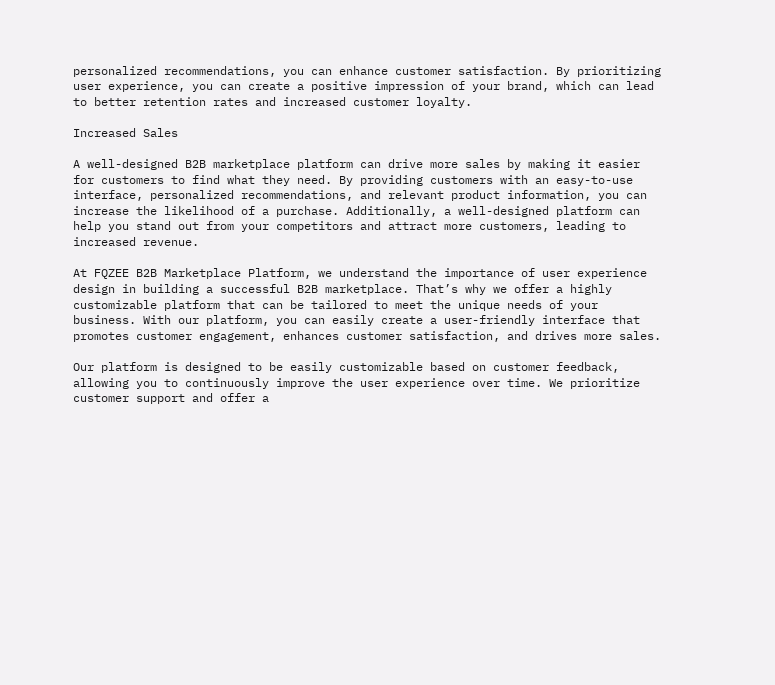personalized recommendations, you can enhance customer satisfaction. By prioritizing user experience, you can create a positive impression of your brand, which can lead to better retention rates and increased customer loyalty.

Increased Sales

A well-designed B2B marketplace platform can drive more sales by making it easier for customers to find what they need. By providing customers with an easy-to-use interface, personalized recommendations, and relevant product information, you can increase the likelihood of a purchase. Additionally, a well-designed platform can help you stand out from your competitors and attract more customers, leading to increased revenue.

At FQZEE B2B Marketplace Platform, we understand the importance of user experience design in building a successful B2B marketplace. That’s why we offer a highly customizable platform that can be tailored to meet the unique needs of your business. With our platform, you can easily create a user-friendly interface that promotes customer engagement, enhances customer satisfaction, and drives more sales.

Our platform is designed to be easily customizable based on customer feedback, allowing you to continuously improve the user experience over time. We prioritize customer support and offer a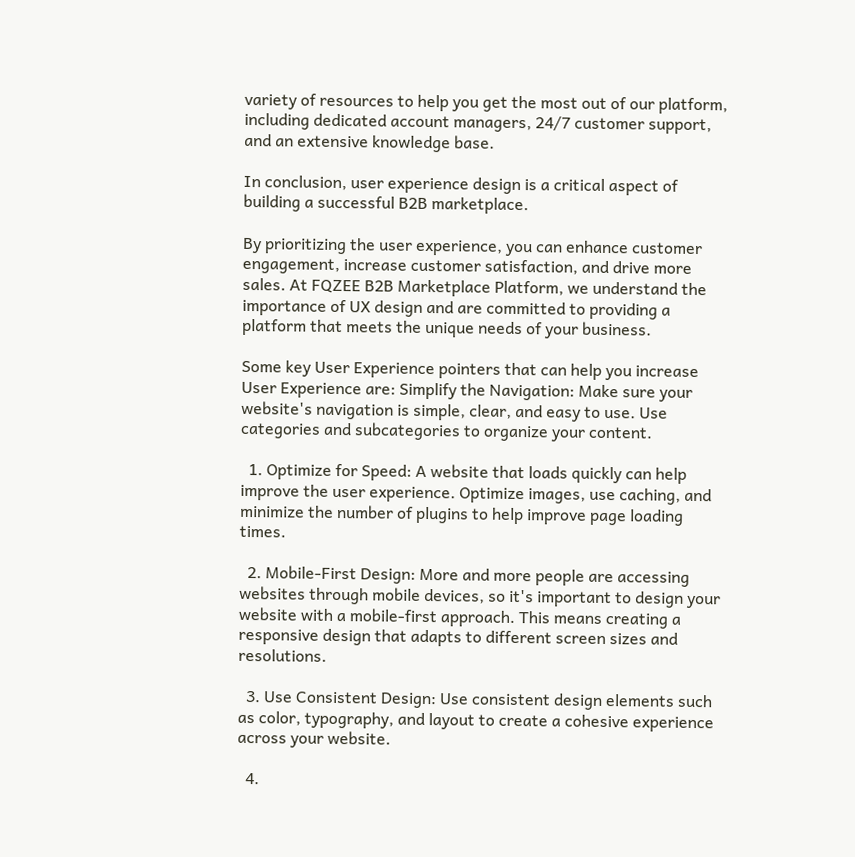variety of resources to help you get the most out of our platform, including dedicated account managers, 24/7 customer support, and an extensive knowledge base.

In conclusion, user experience design is a critical aspect of building a successful B2B marketplace.

By prioritizing the user experience, you can enhance customer engagement, increase customer satisfaction, and drive more sales. At FQZEE B2B Marketplace Platform, we understand the importance of UX design and are committed to providing a platform that meets the unique needs of your business.

Some key User Experience pointers that can help you increase User Experience are: Simplify the Navigation: Make sure your website's navigation is simple, clear, and easy to use. Use categories and subcategories to organize your content.

  1. Optimize for Speed: A website that loads quickly can help improve the user experience. Optimize images, use caching, and minimize the number of plugins to help improve page loading times.

  2. Mobile-First Design: More and more people are accessing websites through mobile devices, so it's important to design your website with a mobile-first approach. This means creating a responsive design that adapts to different screen sizes and resolutions.

  3. Use Consistent Design: Use consistent design elements such as color, typography, and layout to create a cohesive experience across your website.

  4.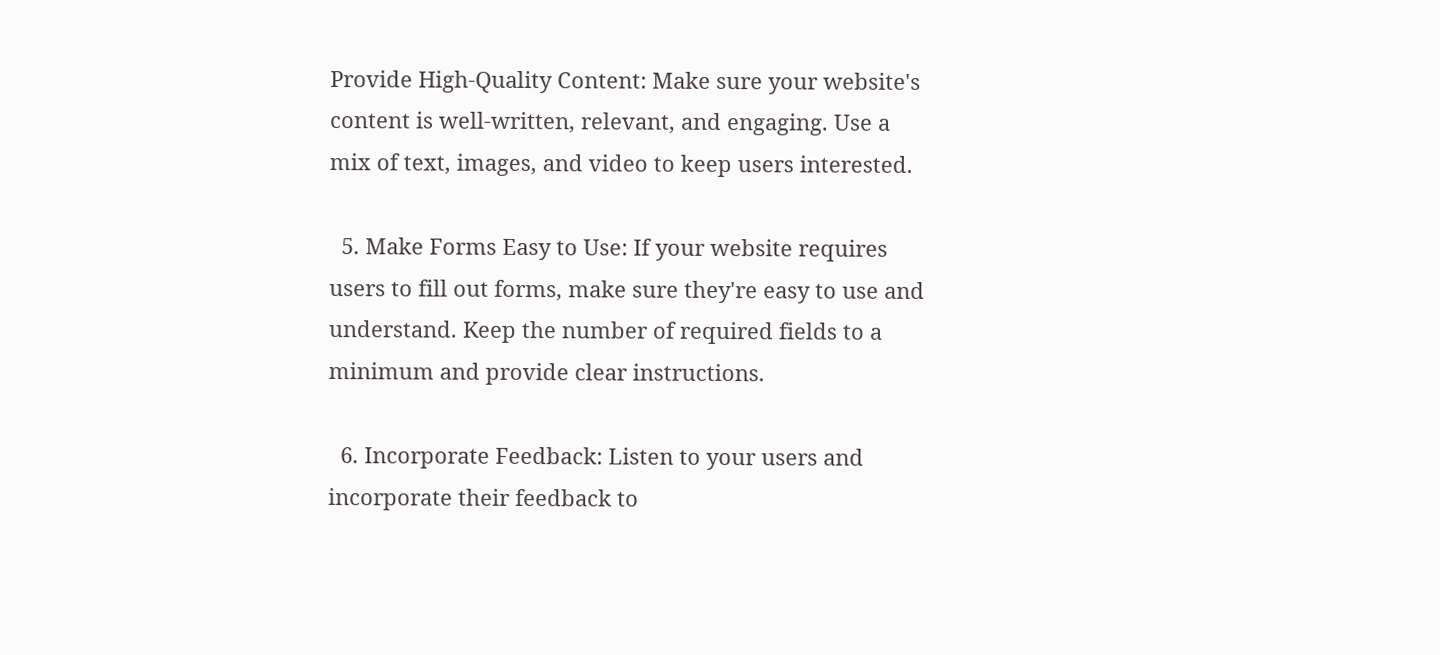Provide High-Quality Content: Make sure your website's content is well-written, relevant, and engaging. Use a mix of text, images, and video to keep users interested.

  5. Make Forms Easy to Use: If your website requires users to fill out forms, make sure they're easy to use and understand. Keep the number of required fields to a minimum and provide clear instructions.

  6. Incorporate Feedback: Listen to your users and incorporate their feedback to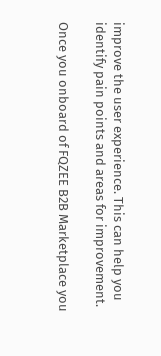improve the user experience. This can help you identify pain points and areas for improvement.

Once you onboard of FQZEE B2B Marketplace you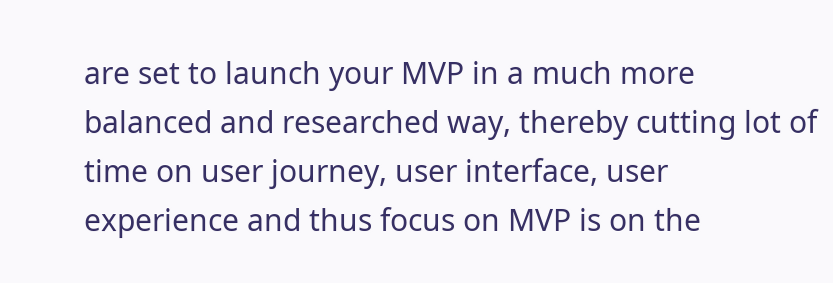are set to launch your MVP in a much more balanced and researched way, thereby cutting lot of time on user journey, user interface, user experience and thus focus on MVP is on the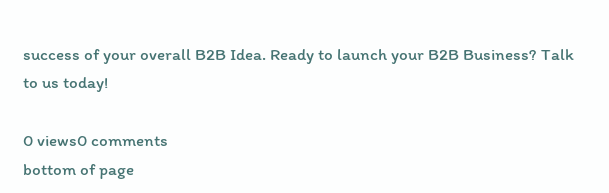success of your overall B2B Idea. Ready to launch your B2B Business? Talk to us today!

0 views0 comments
bottom of page